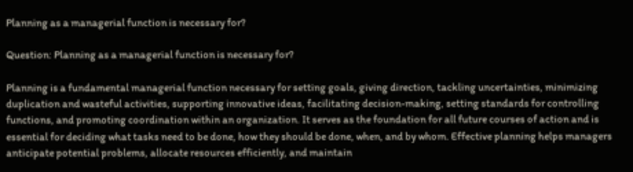Planning as a managerial function is necessary for?

Question: Planning as a managerial function is necessary for?

Planning is a fundamental managerial function necessary for setting goals, giving direction, tackling uncertainties, minimizing duplication and wasteful activities, supporting innovative ideas, facilitating decision-making, setting standards for controlling functions, and promoting coordination within an organization. It serves as the foundation for all future courses of action and is essential for deciding what tasks need to be done, how they should be done, when, and by whom. Effective planning helps managers anticipate potential problems, allocate resources efficiently, and maintain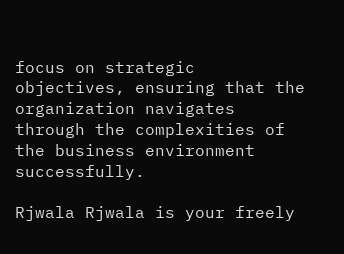focus on strategic objectives, ensuring that the organization navigates through the complexities of the business environment successfully.

Rjwala Rjwala is your freely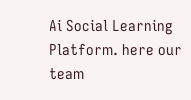Ai Social Learning Platform. here our team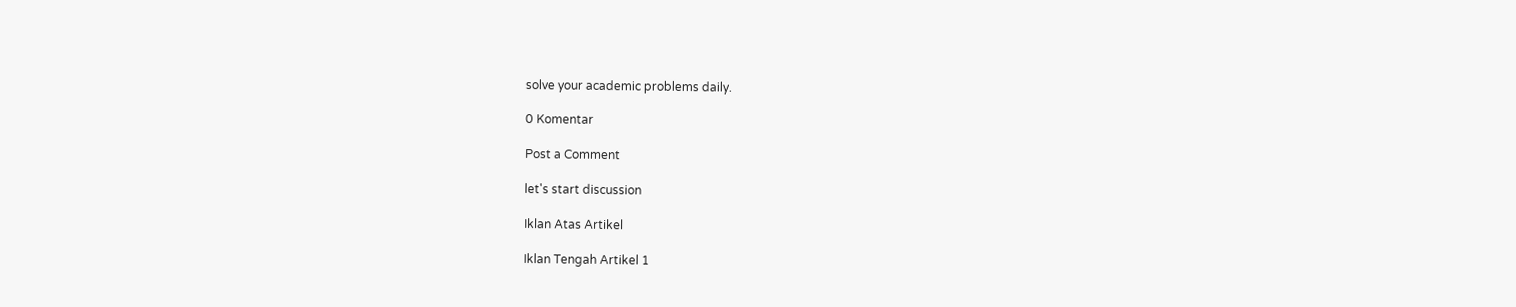solve your academic problems daily.

0 Komentar

Post a Comment

let's start discussion

Iklan Atas Artikel

Iklan Tengah Artikel 1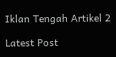Iklan Tengah Artikel 2

Latest Post